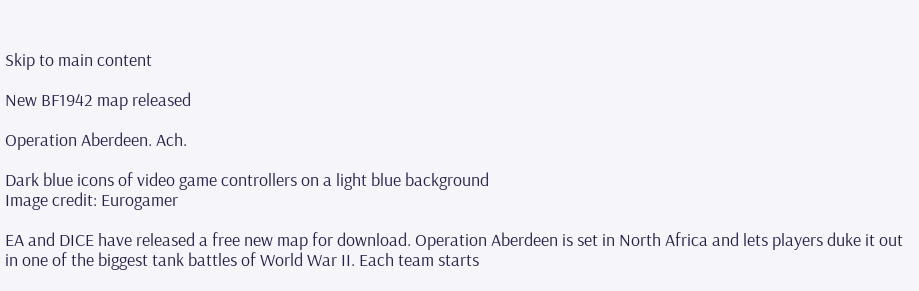Skip to main content

New BF1942 map released

Operation Aberdeen. Ach.

Dark blue icons of video game controllers on a light blue background
Image credit: Eurogamer

EA and DICE have released a free new map for download. Operation Aberdeen is set in North Africa and lets players duke it out in one of the biggest tank battles of World War II. Each team starts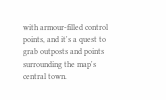with armour-filled control points, and it's a quest to grab outposts and points surrounding the map's central town.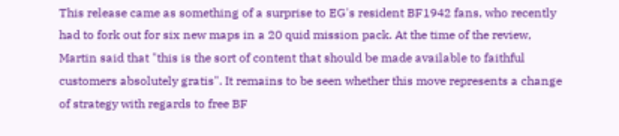This release came as something of a surprise to EG's resident BF1942 fans, who recently had to fork out for six new maps in a 20 quid mission pack. At the time of the review, Martin said that "this is the sort of content that should be made available to faithful customers absolutely gratis". It remains to be seen whether this move represents a change of strategy with regards to free BF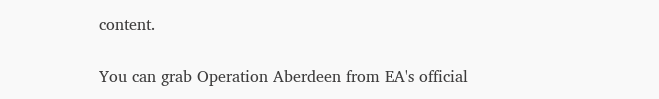content.

You can grab Operation Aberdeen from EA's official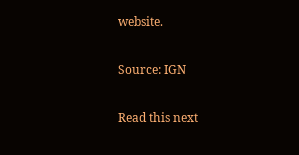website.

Source: IGN

Read this next